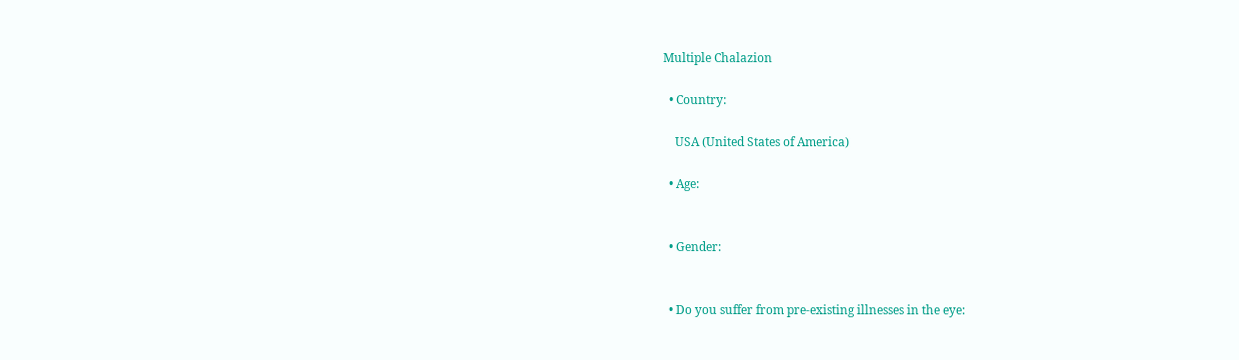Multiple Chalazion

  • Country:

    USA (United States of America)

  • Age:


  • Gender:


  • Do you suffer from pre-existing illnesses in the eye: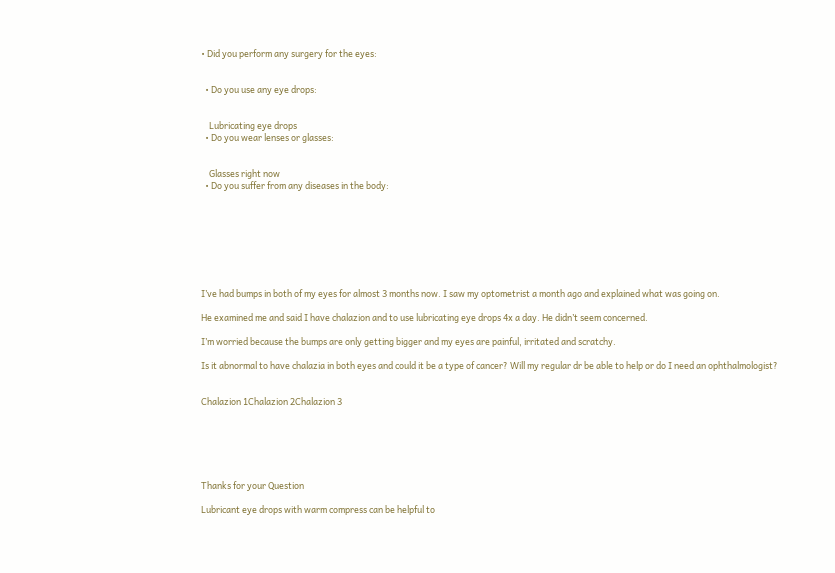• Did you perform any surgery for the eyes:


  • Do you use any eye drops:


    Lubricating eye drops
  • Do you wear lenses or glasses:


    Glasses right now
  • Do you suffer from any diseases in the body:








I’ve had bumps in both of my eyes for almost 3 months now. I saw my optometrist a month ago and explained what was going on.

He examined me and said I have chalazion and to use lubricating eye drops 4x a day. He didn’t seem concerned.

I’m worried because the bumps are only getting bigger and my eyes are painful, irritated and scratchy.

Is it abnormal to have chalazia in both eyes and could it be a type of cancer? Will my regular dr be able to help or do I need an ophthalmologist?


Chalazion 1Chalazion 2Chalazion 3






Thanks for your Question

Lubricant eye drops with warm compress can be helpful to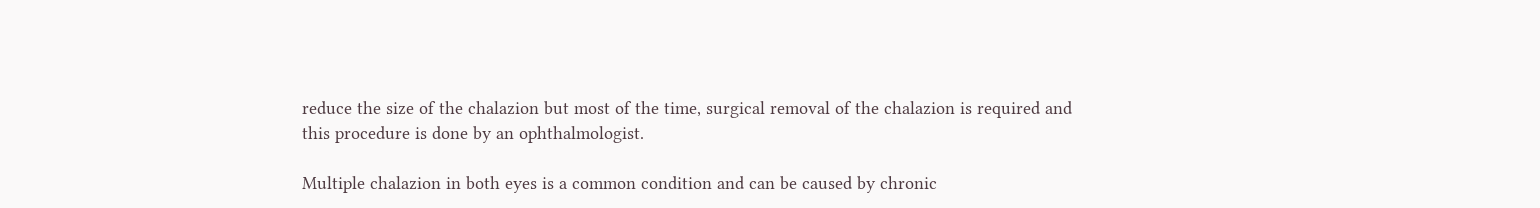reduce the size of the chalazion but most of the time, surgical removal of the chalazion is required and this procedure is done by an ophthalmologist.

Multiple chalazion in both eyes is a common condition and can be caused by chronic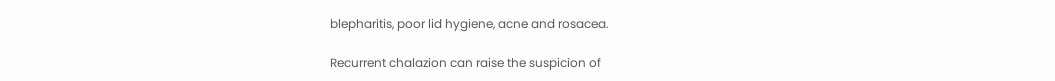blepharitis, poor lid hygiene, acne and rosacea.

Recurrent chalazion can raise the suspicion of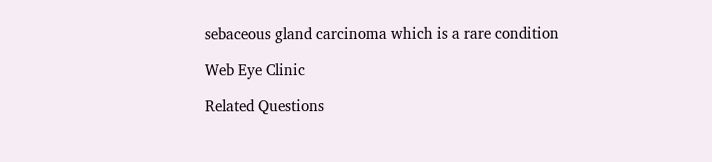sebaceous gland carcinoma which is a rare condition

Web Eye Clinic

Related Questions